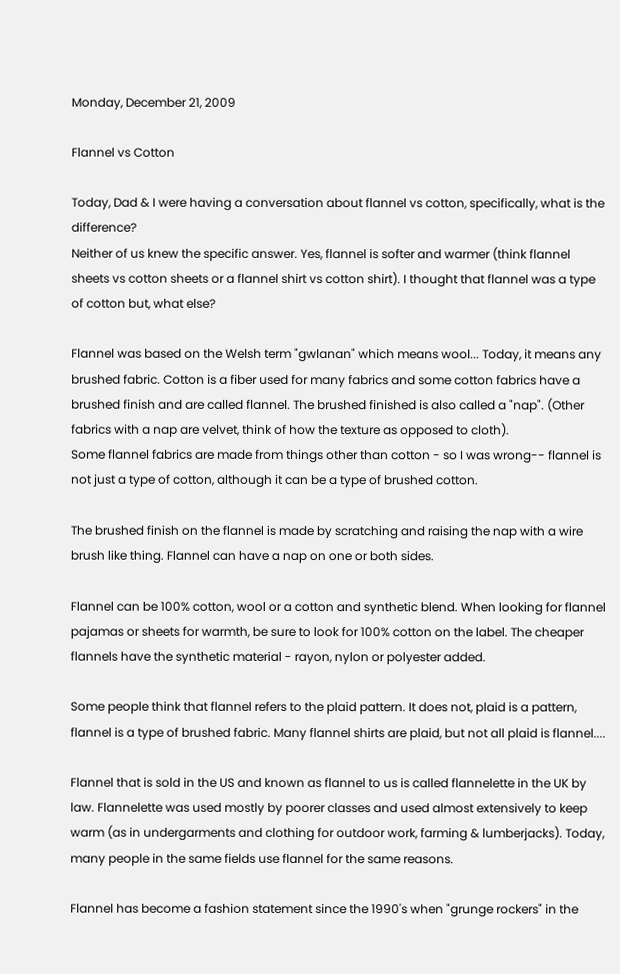Monday, December 21, 2009

Flannel vs Cotton

Today, Dad & I were having a conversation about flannel vs cotton, specifically, what is the difference?
Neither of us knew the specific answer. Yes, flannel is softer and warmer (think flannel sheets vs cotton sheets or a flannel shirt vs cotton shirt). I thought that flannel was a type of cotton but, what else?

Flannel was based on the Welsh term "gwlanan" which means wool... Today, it means any brushed fabric. Cotton is a fiber used for many fabrics and some cotton fabrics have a brushed finish and are called flannel. The brushed finished is also called a "nap". (Other fabrics with a nap are velvet, think of how the texture as opposed to cloth).
Some flannel fabrics are made from things other than cotton - so I was wrong-- flannel is not just a type of cotton, although it can be a type of brushed cotton.

The brushed finish on the flannel is made by scratching and raising the nap with a wire brush like thing. Flannel can have a nap on one or both sides.

Flannel can be 100% cotton, wool or a cotton and synthetic blend. When looking for flannel pajamas or sheets for warmth, be sure to look for 100% cotton on the label. The cheaper flannels have the synthetic material - rayon, nylon or polyester added.

Some people think that flannel refers to the plaid pattern. It does not, plaid is a pattern, flannel is a type of brushed fabric. Many flannel shirts are plaid, but not all plaid is flannel....

Flannel that is sold in the US and known as flannel to us is called flannelette in the UK by law. Flannelette was used mostly by poorer classes and used almost extensively to keep warm (as in undergarments and clothing for outdoor work, farming & lumberjacks). Today, many people in the same fields use flannel for the same reasons.

Flannel has become a fashion statement since the 1990's when "grunge rockers" in the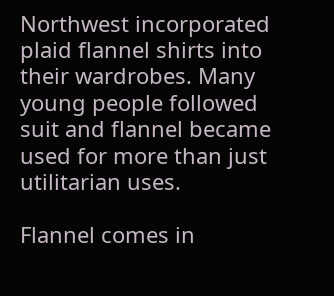Northwest incorporated plaid flannel shirts into their wardrobes. Many young people followed suit and flannel became used for more than just utilitarian uses.

Flannel comes in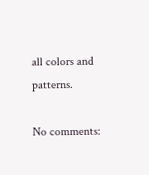all colors and patterns.

No comments: